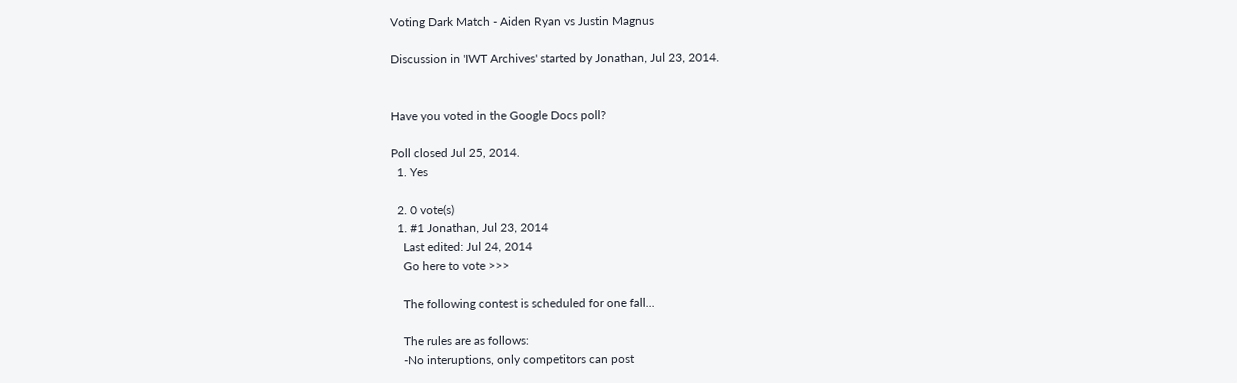Voting Dark Match - Aiden Ryan vs Justin Magnus

Discussion in 'IWT Archives' started by Jonathan, Jul 23, 2014.


Have you voted in the Google Docs poll?

Poll closed Jul 25, 2014.
  1. Yes

  2. 0 vote(s)
  1. #1 Jonathan, Jul 23, 2014
    Last edited: Jul 24, 2014
    Go here to vote >>>

    The following contest is scheduled for one fall...

    The rules are as follows:
    -No interuptions, only competitors can post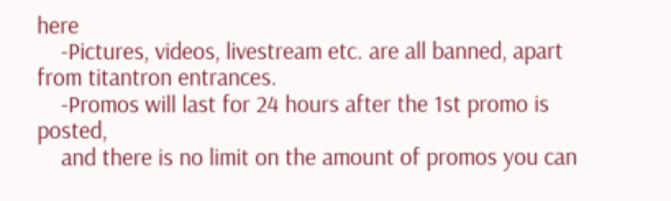here
    -Pictures, videos, livestream etc. are all banned, apart from titantron entrances.
    -Promos will last for 24 hours after the 1st promo is posted,
    and there is no limit on the amount of promos you can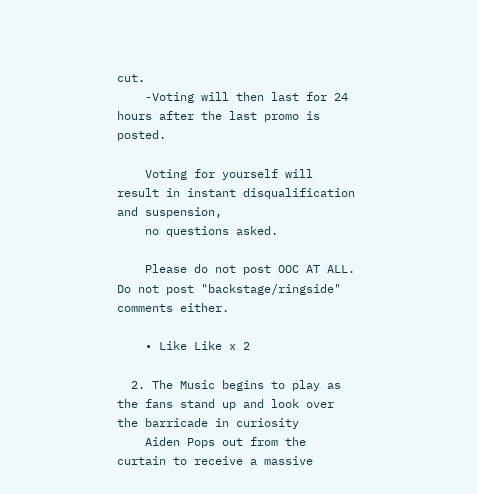cut.
    -Voting will then last for 24 hours after the last promo is posted.

    Voting for yourself will result in instant disqualification and suspension,
    no questions asked.

    Please do not post OOC AT ALL. Do not post "backstage/ringside" comments either.

    • Like Like x 2

  2. The Music begins to play as the fans stand up and look over the barricade in curiosity
    Aiden Pops out from the curtain to receive a massive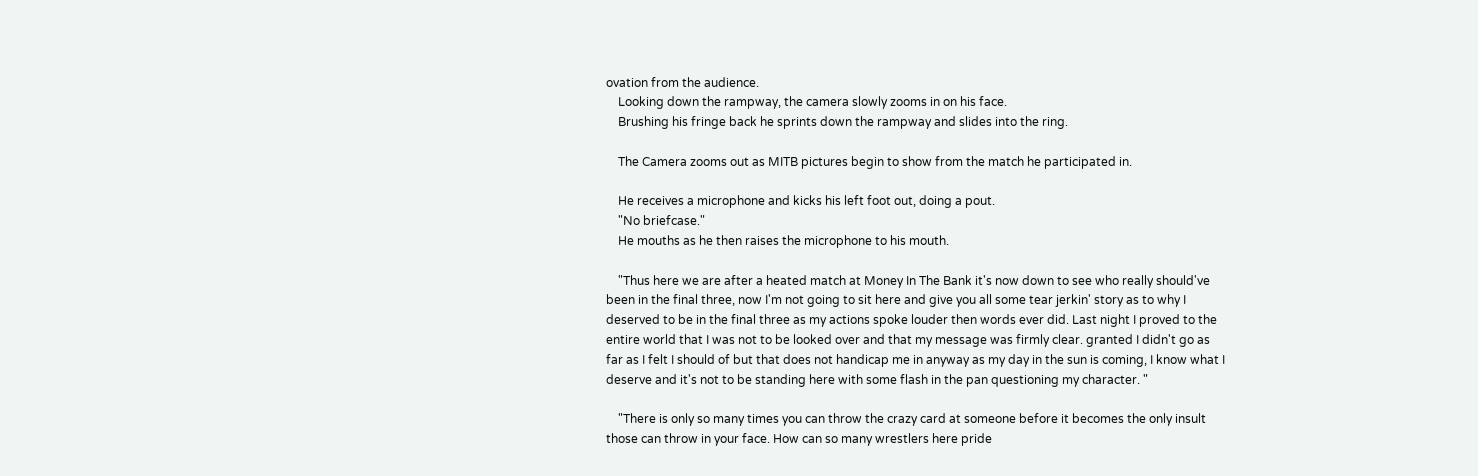ovation from the audience.
    Looking down the rampway, the camera slowly zooms in on his face.
    Brushing his fringe back he sprints down the rampway and slides into the ring.

    The Camera zooms out as MITB pictures begin to show from the match he participated in.

    He receives a microphone and kicks his left foot out, doing a pout.
    "No briefcase."
    He mouths as he then raises the microphone to his mouth.

    "Thus here we are after a heated match at Money In The Bank it's now down to see who really should've been in the final three, now I'm not going to sit here and give you all some tear jerkin' story as to why I deserved to be in the final three as my actions spoke louder then words ever did. Last night I proved to the entire world that I was not to be looked over and that my message was firmly clear. granted I didn't go as far as I felt I should of but that does not handicap me in anyway as my day in the sun is coming, I know what I deserve and it's not to be standing here with some flash in the pan questioning my character. "

    "There is only so many times you can throw the crazy card at someone before it becomes the only insult those can throw in your face. How can so many wrestlers here pride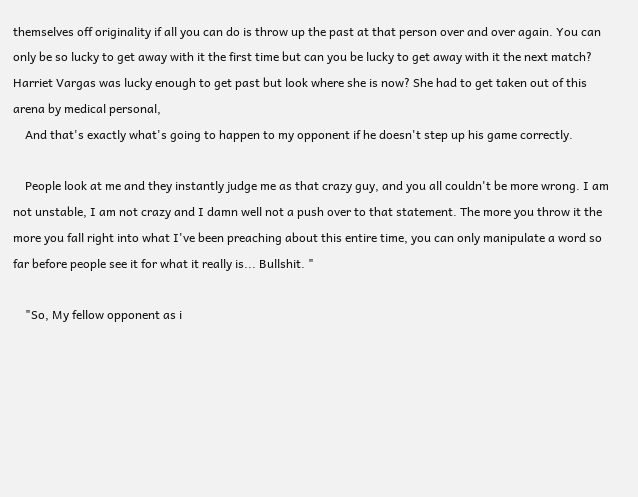themselves off originality if all you can do is throw up the past at that person over and over again. You can only be so lucky to get away with it the first time but can you be lucky to get away with it the next match? Harriet Vargas was lucky enough to get past but look where she is now? She had to get taken out of this arena by medical personal,
    And that's exactly what's going to happen to my opponent if he doesn't step up his game correctly.

    People look at me and they instantly judge me as that crazy guy, and you all couldn't be more wrong. I am not unstable, I am not crazy and I damn well not a push over to that statement. The more you throw it the more you fall right into what I've been preaching about this entire time, you can only manipulate a word so far before people see it for what it really is... Bullshit. "

    "So, My fellow opponent as i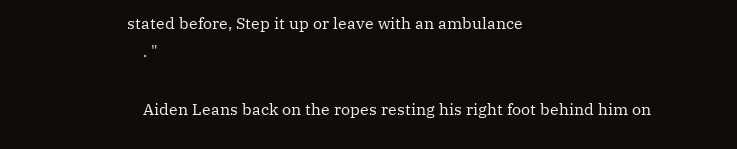stated before, Step it up or leave with an ambulance
    . "

    Aiden Leans back on the ropes resting his right foot behind him on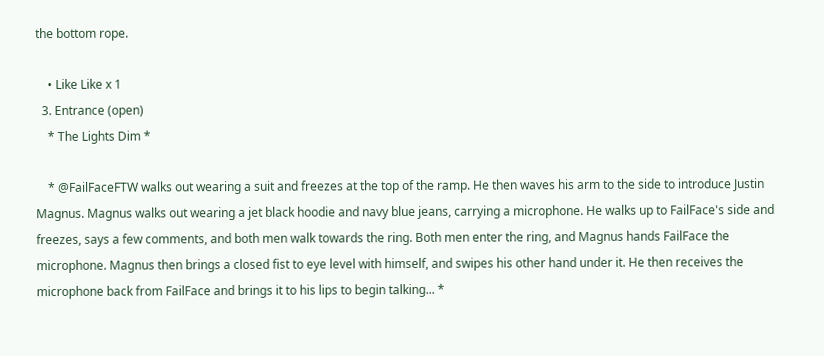the bottom rope.

    • Like Like x 1
  3. Entrance (open)
    * The Lights Dim *

    * @FailFaceFTW walks out wearing a suit and freezes at the top of the ramp. He then waves his arm to the side to introduce Justin Magnus. Magnus walks out wearing a jet black hoodie and navy blue jeans, carrying a microphone. He walks up to FailFace's side and freezes, says a few comments, and both men walk towards the ring. Both men enter the ring, and Magnus hands FailFace the microphone. Magnus then brings a closed fist to eye level with himself, and swipes his other hand under it. He then receives the microphone back from FailFace and brings it to his lips to begin talking... *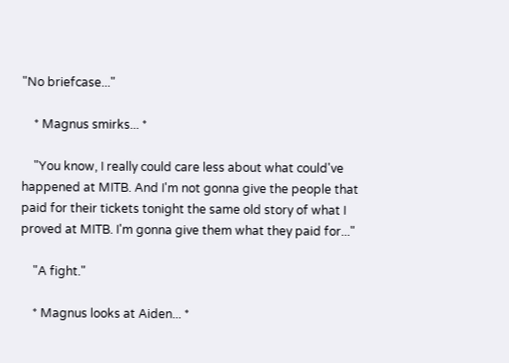"No briefcase..."

    * Magnus smirks... *

    "You know, I really could care less about what could've happened at MITB. And I'm not gonna give the people that paid for their tickets tonight the same old story of what I proved at MITB. I'm gonna give them what they paid for..."

    "A fight."

    * Magnus looks at Aiden... *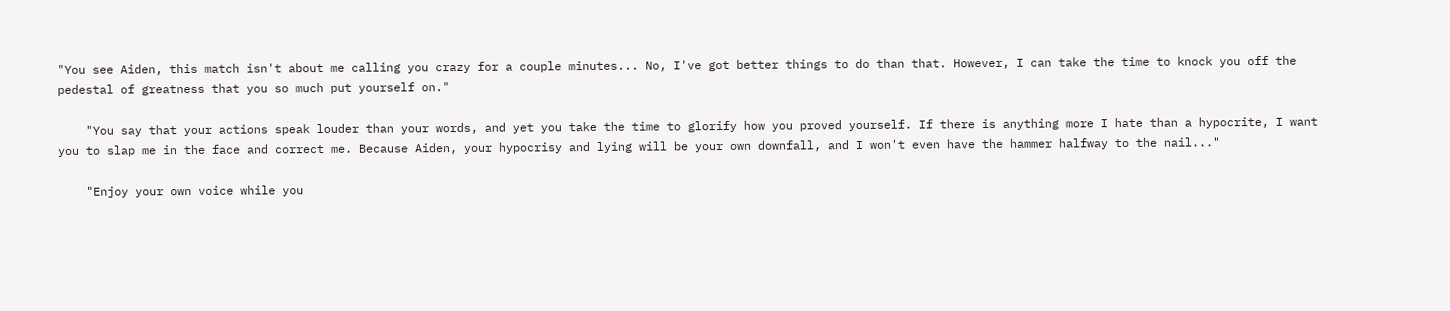"You see Aiden, this match isn't about me calling you crazy for a couple minutes... No, I've got better things to do than that. However, I can take the time to knock you off the pedestal of greatness that you so much put yourself on."

    "You say that your actions speak louder than your words, and yet you take the time to glorify how you proved yourself. If there is anything more I hate than a hypocrite, I want you to slap me in the face and correct me. Because Aiden, your hypocrisy and lying will be your own downfall, and I won't even have the hammer halfway to the nail..."

    "Enjoy your own voice while you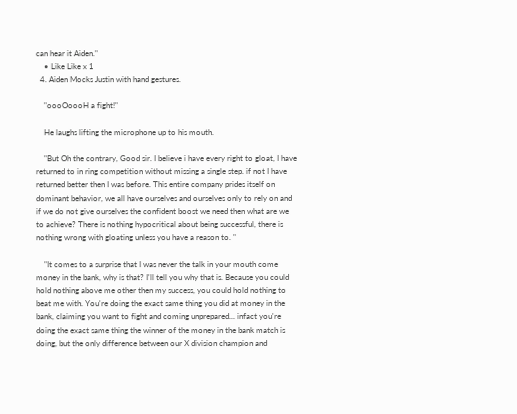can hear it Aiden."
    • Like Like x 1
  4. Aiden Mocks Justin with hand gestures.

    "oooOoooH a fight!"

    He laughs lifting the microphone up to his mouth.

    "But Oh the contrary, Good sir. I believe i have every right to gloat, I have returned to in ring competition without missing a single step. if not I have returned better then I was before. This entire company prides itself on dominant behavior, we all have ourselves and ourselves only to rely on and if we do not give ourselves the confident boost we need then what are we to achieve? There is nothing hypocritical about being successful, there is nothing wrong with gloating unless you have a reason to. "

    "It comes to a surprise that I was never the talk in your mouth come money in the bank, why is that? I'll tell you why that is. Because you could hold nothing above me other then my success, you could hold nothing to beat me with. You're doing the exact same thing you did at money in the bank, claiming you want to fight and coming unprepared... infact you're doing the exact same thing the winner of the money in the bank match is doing, but the only difference between our X division champion and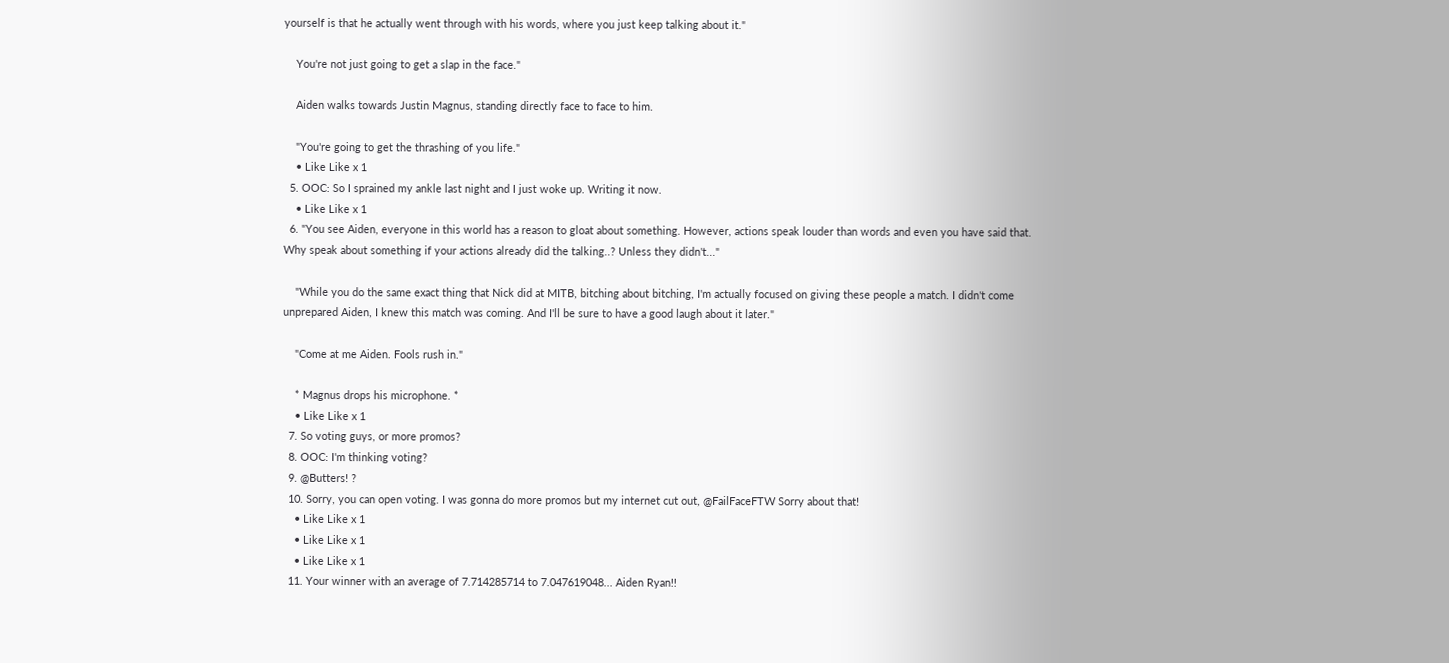yourself is that he actually went through with his words, where you just keep talking about it."

    You're not just going to get a slap in the face."

    Aiden walks towards Justin Magnus, standing directly face to face to him.

    "You're going to get the thrashing of you life."
    • Like Like x 1
  5. OOC: So I sprained my ankle last night and I just woke up. Writing it now.
    • Like Like x 1
  6. "You see Aiden, everyone in this world has a reason to gloat about something. However, actions speak louder than words and even you have said that. Why speak about something if your actions already did the talking..? Unless they didn't..."

    "While you do the same exact thing that Nick did at MITB, bitching about bitching, I'm actually focused on giving these people a match. I didn't come unprepared Aiden, I knew this match was coming. And I'll be sure to have a good laugh about it later."

    "Come at me Aiden. Fools rush in."

    * Magnus drops his microphone. *
    • Like Like x 1
  7. So voting guys, or more promos?
  8. OOC: I'm thinking voting?
  9. @Butters! ?
  10. Sorry, you can open voting. I was gonna do more promos but my internet cut out, @FailFaceFTW Sorry about that!
    • Like Like x 1
    • Like Like x 1
    • Like Like x 1
  11. Your winner with an average of 7.714285714 to 7.047619048... Aiden Ryan!!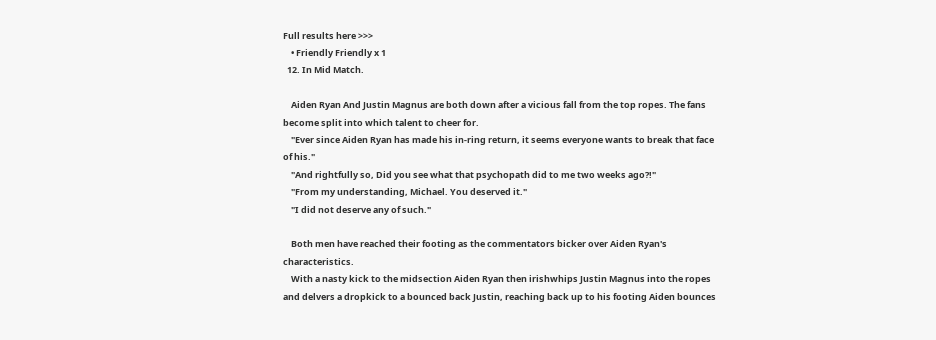Full results here >>>
    • Friendly Friendly x 1
  12. In Mid Match.

    Aiden Ryan And Justin Magnus are both down after a vicious fall from the top ropes. The fans become split into which talent to cheer for.
    "Ever since Aiden Ryan has made his in-ring return, it seems everyone wants to break that face of his."
    "And rightfully so, Did you see what that psychopath did to me two weeks ago?!"
    "From my understanding, Michael. You deserved it."
    "I did not deserve any of such."

    Both men have reached their footing as the commentators bicker over Aiden Ryan's characteristics.
    With a nasty kick to the midsection Aiden Ryan then irishwhips Justin Magnus into the ropes and delvers a dropkick to a bounced back Justin, reaching back up to his footing Aiden bounces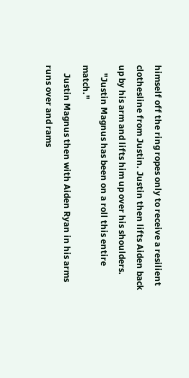himself off the ring ropes only to receive a resilient clothesline from Justin. Justin then lifts Aiden back up by his arm and lifts him up over his shoulders.
    "Justin Magnus has been on a roll this entire match."
    Justin Magnus then with Aiden Ryan in his arms runs over and rams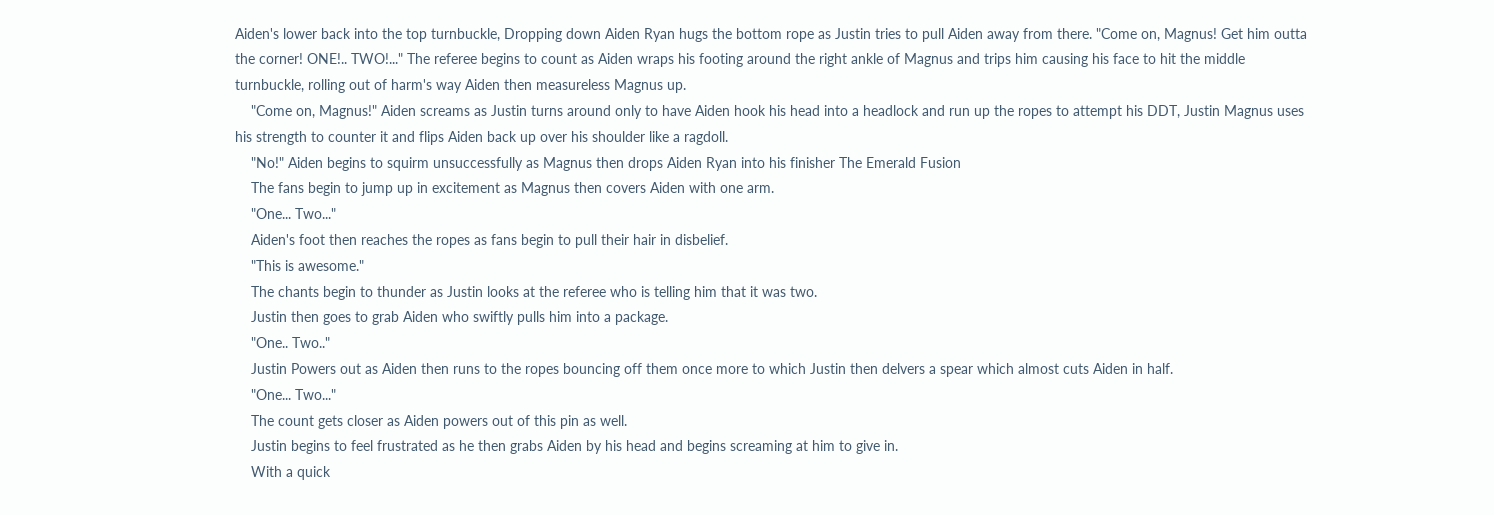Aiden's lower back into the top turnbuckle, Dropping down Aiden Ryan hugs the bottom rope as Justin tries to pull Aiden away from there. "Come on, Magnus! Get him outta the corner! ONE!.. TWO!..." The referee begins to count as Aiden wraps his footing around the right ankle of Magnus and trips him causing his face to hit the middle turnbuckle, rolling out of harm's way Aiden then measureless Magnus up.
    "Come on, Magnus!" Aiden screams as Justin turns around only to have Aiden hook his head into a headlock and run up the ropes to attempt his DDT, Justin Magnus uses his strength to counter it and flips Aiden back up over his shoulder like a ragdoll.
    "No!" Aiden begins to squirm unsuccessfully as Magnus then drops Aiden Ryan into his finisher The Emerald Fusion
    The fans begin to jump up in excitement as Magnus then covers Aiden with one arm.
    "One... Two..."
    Aiden's foot then reaches the ropes as fans begin to pull their hair in disbelief.
    "This is awesome."
    The chants begin to thunder as Justin looks at the referee who is telling him that it was two.
    Justin then goes to grab Aiden who swiftly pulls him into a package.
    "One.. Two.."
    Justin Powers out as Aiden then runs to the ropes bouncing off them once more to which Justin then delvers a spear which almost cuts Aiden in half.
    "One... Two..."
    The count gets closer as Aiden powers out of this pin as well.
    Justin begins to feel frustrated as he then grabs Aiden by his head and begins screaming at him to give in.
    With a quick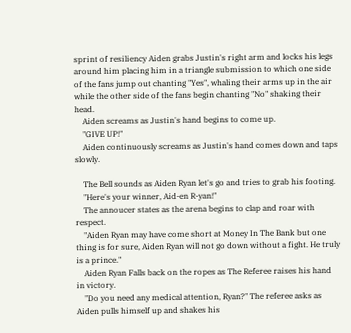sprint of resiliency Aiden grabs Justin's right arm and locks his legs around him placing him in a triangle submission to which one side of the fans jump out chanting "Yes", whaling their arms up in the air while the other side of the fans begin chanting "No" shaking their head.
    Aiden screams as Justin's hand begins to come up.
    "GIVE UP!"
    Aiden continuously screams as Justin's hand comes down and taps slowly.

    The Bell sounds as Aiden Ryan let's go and tries to grab his footing.
    "Here's your winner, Aid-en R-yan!"
    The annoucer states as the arena begins to clap and roar with respect.
    "Aiden Ryan may have come short at Money In The Bank but one thing is for sure, Aiden Ryan will not go down without a fight. He truly is a prince."
    Aiden Ryan Falls back on the ropes as The Referee raises his hand in victory.
    "Do you need any medical attention, Ryan?" The referee asks as Aiden pulls himself up and shakes his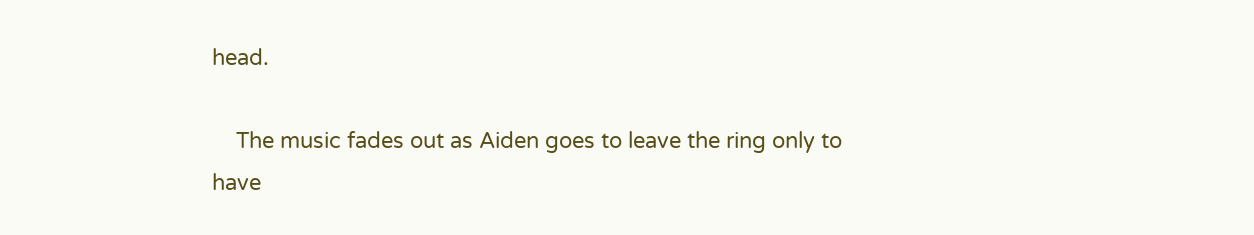head.

    The music fades out as Aiden goes to leave the ring only to have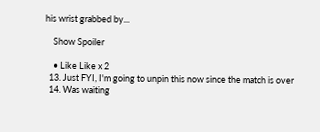his wrist grabbed by...

    Show Spoiler

    • Like Like x 2
  13. Just FYI, I'm going to unpin this now since the match is over
  14. Was waiting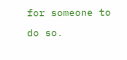for someone to do so.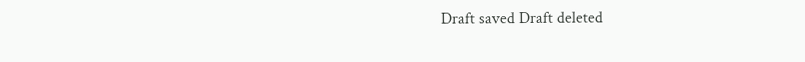Draft saved Draft deleted